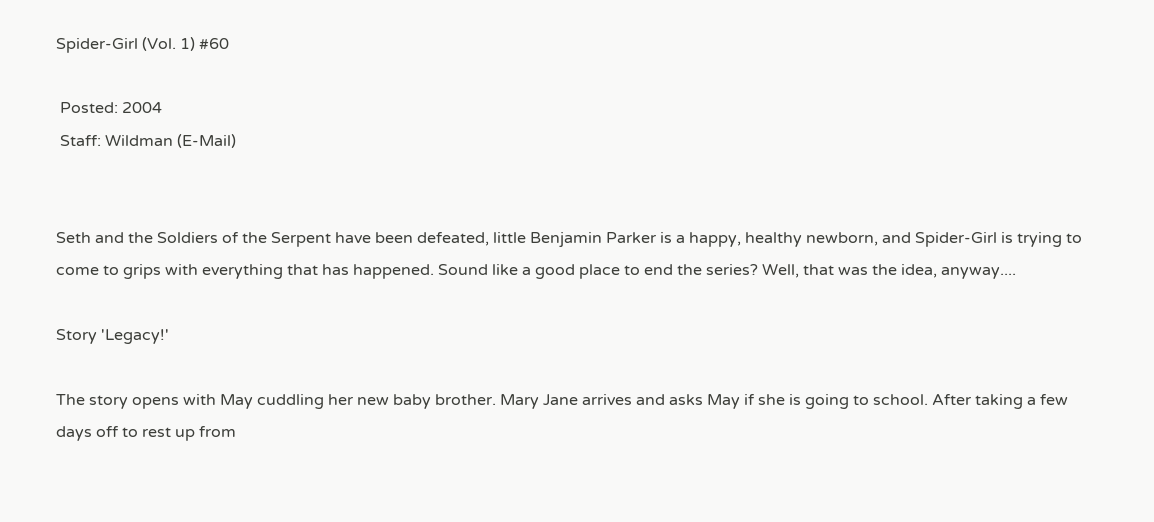Spider-Girl (Vol. 1) #60

 Posted: 2004
 Staff: Wildman (E-Mail)


Seth and the Soldiers of the Serpent have been defeated, little Benjamin Parker is a happy, healthy newborn, and Spider-Girl is trying to come to grips with everything that has happened. Sound like a good place to end the series? Well, that was the idea, anyway....

Story 'Legacy!'

The story opens with May cuddling her new baby brother. Mary Jane arrives and asks May if she is going to school. After taking a few days off to rest up from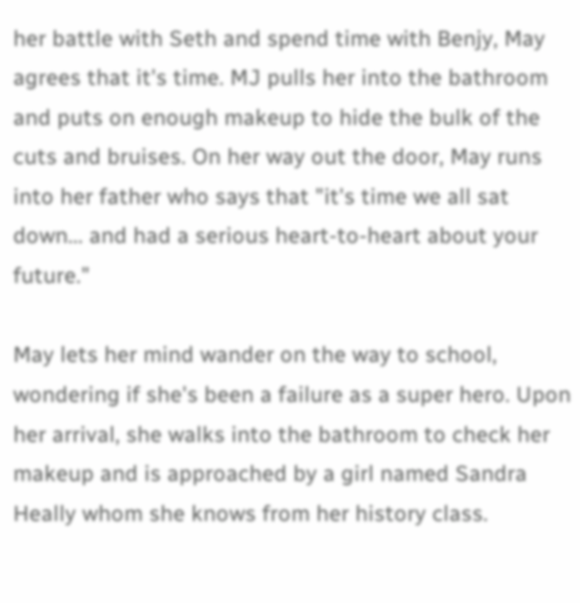her battle with Seth and spend time with Benjy, May agrees that it's time. MJ pulls her into the bathroom and puts on enough makeup to hide the bulk of the cuts and bruises. On her way out the door, May runs into her father who says that "it's time we all sat down... and had a serious heart-to-heart about your future."

May lets her mind wander on the way to school, wondering if she's been a failure as a super hero. Upon her arrival, she walks into the bathroom to check her makeup and is approached by a girl named Sandra Heally whom she knows from her history class.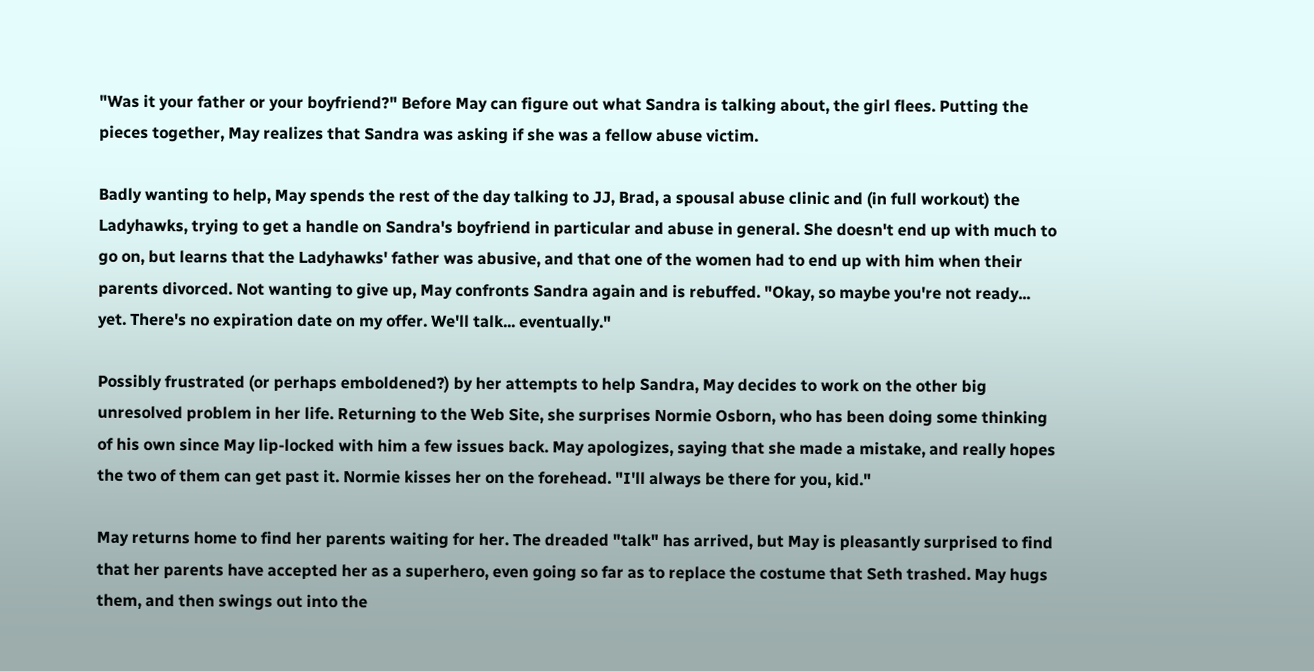"Was it your father or your boyfriend?" Before May can figure out what Sandra is talking about, the girl flees. Putting the pieces together, May realizes that Sandra was asking if she was a fellow abuse victim.

Badly wanting to help, May spends the rest of the day talking to JJ, Brad, a spousal abuse clinic and (in full workout) the Ladyhawks, trying to get a handle on Sandra's boyfriend in particular and abuse in general. She doesn't end up with much to go on, but learns that the Ladyhawks' father was abusive, and that one of the women had to end up with him when their parents divorced. Not wanting to give up, May confronts Sandra again and is rebuffed. "Okay, so maybe you're not ready... yet. There's no expiration date on my offer. We'll talk... eventually."

Possibly frustrated (or perhaps emboldened?) by her attempts to help Sandra, May decides to work on the other big unresolved problem in her life. Returning to the Web Site, she surprises Normie Osborn, who has been doing some thinking of his own since May lip-locked with him a few issues back. May apologizes, saying that she made a mistake, and really hopes the two of them can get past it. Normie kisses her on the forehead. "I'll always be there for you, kid."

May returns home to find her parents waiting for her. The dreaded "talk" has arrived, but May is pleasantly surprised to find that her parents have accepted her as a superhero, even going so far as to replace the costume that Seth trashed. May hugs them, and then swings out into the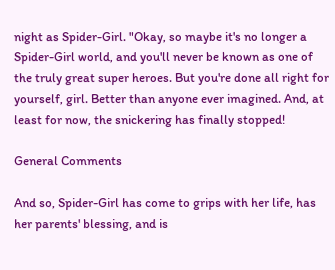night as Spider-Girl. "Okay, so maybe it's no longer a Spider-Girl world, and you'll never be known as one of the truly great super heroes. But you're done all right for yourself, girl. Better than anyone ever imagined. And, at least for now, the snickering has finally stopped!

General Comments

And so, Spider-Girl has come to grips with her life, has her parents' blessing, and is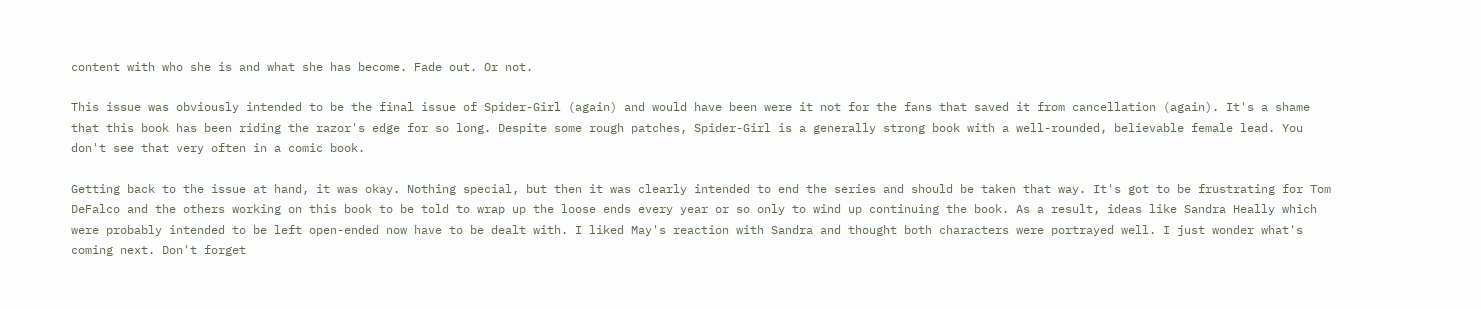content with who she is and what she has become. Fade out. Or not.

This issue was obviously intended to be the final issue of Spider-Girl (again) and would have been were it not for the fans that saved it from cancellation (again). It's a shame that this book has been riding the razor's edge for so long. Despite some rough patches, Spider-Girl is a generally strong book with a well-rounded, believable female lead. You don't see that very often in a comic book.

Getting back to the issue at hand, it was okay. Nothing special, but then it was clearly intended to end the series and should be taken that way. It's got to be frustrating for Tom DeFalco and the others working on this book to be told to wrap up the loose ends every year or so only to wind up continuing the book. As a result, ideas like Sandra Heally which were probably intended to be left open-ended now have to be dealt with. I liked May's reaction with Sandra and thought both characters were portrayed well. I just wonder what's coming next. Don't forget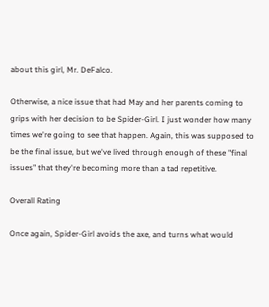about this girl, Mr. DeFalco.

Otherwise, a nice issue that had May and her parents coming to grips with her decision to be Spider-Girl. I just wonder how many times we're going to see that happen. Again, this was supposed to be the final issue, but we've lived through enough of these "final issues" that they're becoming more than a tad repetitive.

Overall Rating

Once again, Spider-Girl avoids the axe, and turns what would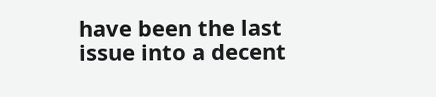have been the last issue into a decent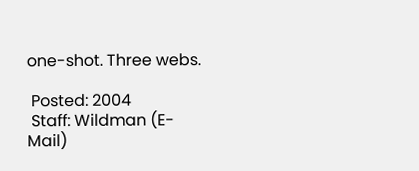one-shot. Three webs.

 Posted: 2004
 Staff: Wildman (E-Mail)